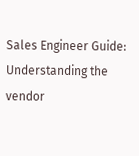Sales Engineer Guide: Understanding the vendor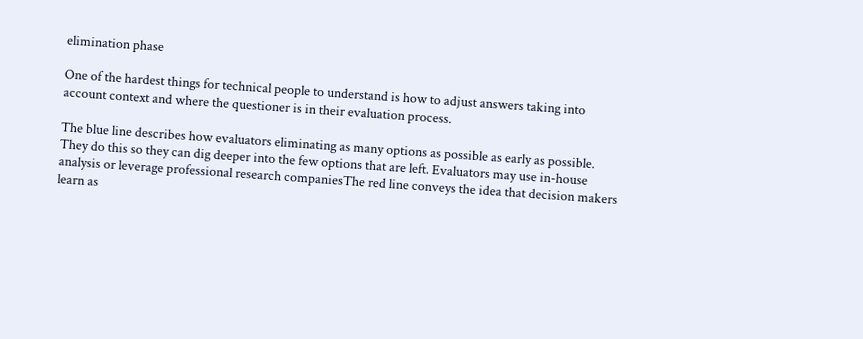elimination phase

One of the hardest things for technical people to understand is how to adjust answers taking into account context and where the questioner is in their evaluation process.

The blue line describes how evaluators eliminating as many options as possible as early as possible. They do this so they can dig deeper into the few options that are left. Evaluators may use in-house analysis or leverage professional research companiesThe red line conveys the idea that decision makers learn as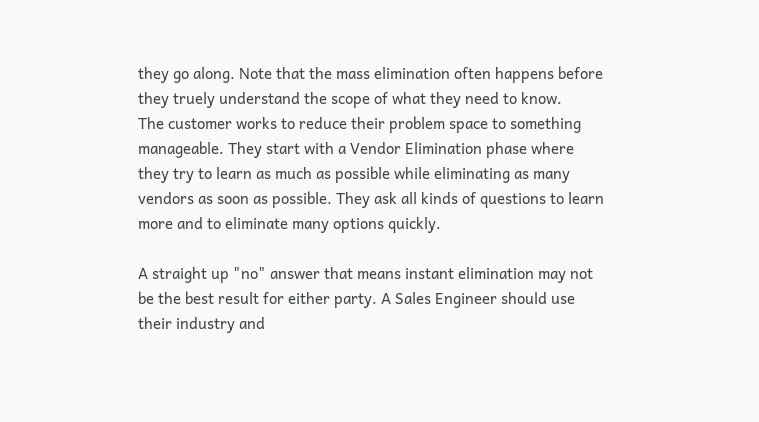they go along. Note that the mass elimination often happens before they truely understand the scope of what they need to know.
The customer works to reduce their problem space to something manageable. They start with a Vendor Elimination phase where they try to learn as much as possible while eliminating as many vendors as soon as possible. They ask all kinds of questions to learn more and to eliminate many options quickly.

A straight up "no" answer that means instant elimination may not be the best result for either party. A Sales Engineer should use their industry and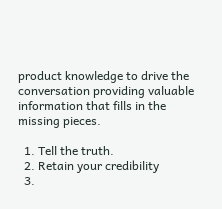product knowledge to drive the conversation providing valuable information that fills in the missing pieces.

  1. Tell the truth.
  2. Retain your credibility
  3.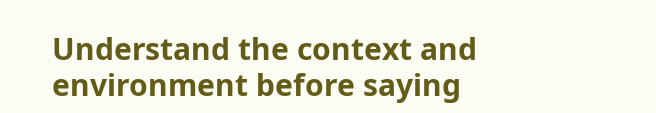Understand the context and environment before saying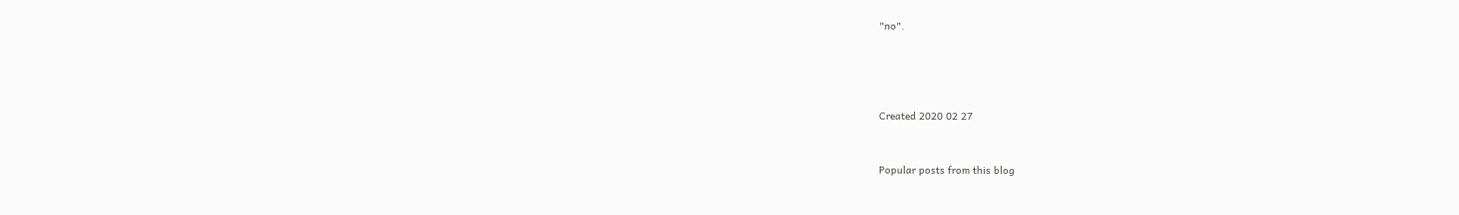"no".




Created 2020 02 27


Popular posts from this blog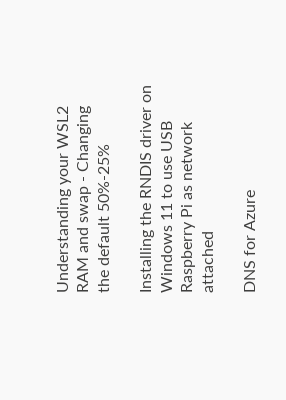Understanding your WSL2 RAM and swap - Changing the default 50%-25%

Installing the RNDIS driver on Windows 11 to use USB Raspberry Pi as network attached

DNS for Azure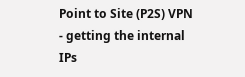Point to Site (P2S) VPN - getting the internal IPs